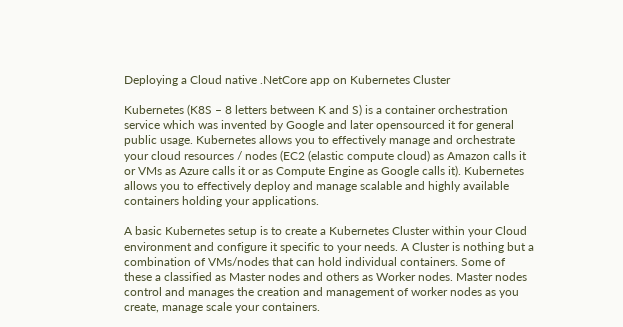Deploying a Cloud native .NetCore app on Kubernetes Cluster

Kubernetes (K8S – 8 letters between K and S) is a container orchestration service which was invented by Google and later opensourced it for general public usage. Kubernetes allows you to effectively manage and orchestrate your cloud resources / nodes (EC2 (elastic compute cloud) as Amazon calls it or VMs as Azure calls it or as Compute Engine as Google calls it). Kubernetes allows you to effectively deploy and manage scalable and highly available containers holding your applications.

A basic Kubernetes setup is to create a Kubernetes Cluster within your Cloud environment and configure it specific to your needs. A Cluster is nothing but a combination of VMs/nodes that can hold individual containers. Some of these a classified as Master nodes and others as Worker nodes. Master nodes control and manages the creation and management of worker nodes as you create, manage scale your containers.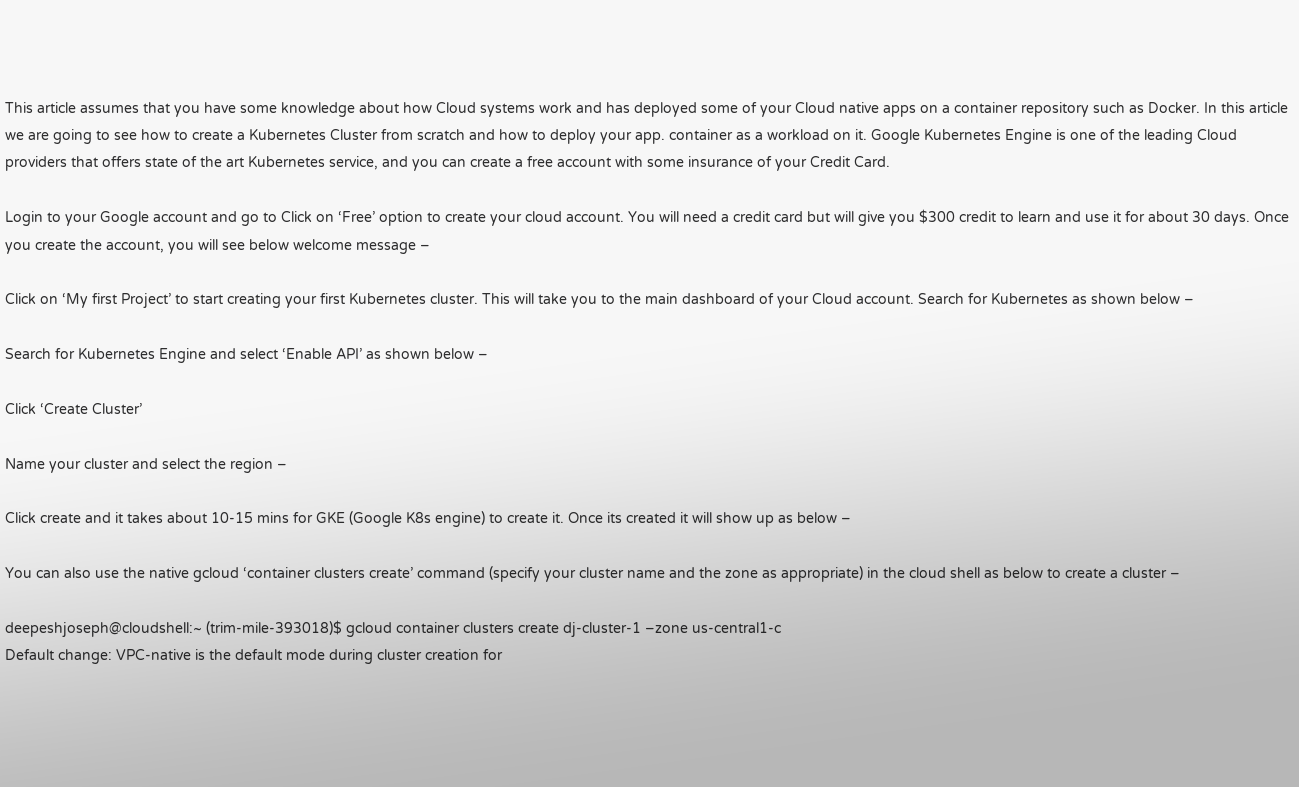This article assumes that you have some knowledge about how Cloud systems work and has deployed some of your Cloud native apps on a container repository such as Docker. In this article we are going to see how to create a Kubernetes Cluster from scratch and how to deploy your app. container as a workload on it. Google Kubernetes Engine is one of the leading Cloud providers that offers state of the art Kubernetes service, and you can create a free account with some insurance of your Credit Card.

Login to your Google account and go to Click on ‘Free’ option to create your cloud account. You will need a credit card but will give you $300 credit to learn and use it for about 30 days. Once you create the account, you will see below welcome message –

Click on ‘My first Project’ to start creating your first Kubernetes cluster. This will take you to the main dashboard of your Cloud account. Search for Kubernetes as shown below –

Search for Kubernetes Engine and select ‘Enable API’ as shown below –

Click ‘Create Cluster’

Name your cluster and select the region –

Click create and it takes about 10-15 mins for GKE (Google K8s engine) to create it. Once its created it will show up as below –

You can also use the native gcloud ‘container clusters create’ command (specify your cluster name and the zone as appropriate) in the cloud shell as below to create a cluster –

deepeshjoseph@cloudshell:~ (trim-mile-393018)$ gcloud container clusters create dj-cluster-1 –zone us-central1-c
Default change: VPC-native is the default mode during cluster creation for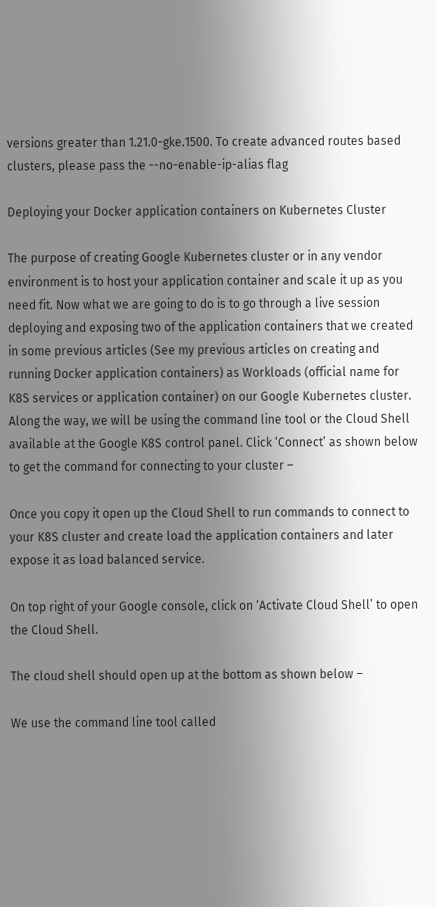versions greater than 1.21.0-gke.1500. To create advanced routes based clusters, please pass the --no-enable-ip-alias flag

Deploying your Docker application containers on Kubernetes Cluster

The purpose of creating Google Kubernetes cluster or in any vendor environment is to host your application container and scale it up as you need fit. Now what we are going to do is to go through a live session deploying and exposing two of the application containers that we created in some previous articles (See my previous articles on creating and running Docker application containers) as Workloads (official name for K8S services or application container) on our Google Kubernetes cluster. Along the way, we will be using the command line tool or the Cloud Shell available at the Google K8S control panel. Click ‘Connect’ as shown below to get the command for connecting to your cluster –

Once you copy it open up the Cloud Shell to run commands to connect to your K8S cluster and create load the application containers and later expose it as load balanced service.

On top right of your Google console, click on ‘Activate Cloud Shell’ to open the Cloud Shell.

The cloud shell should open up at the bottom as shown below –

We use the command line tool called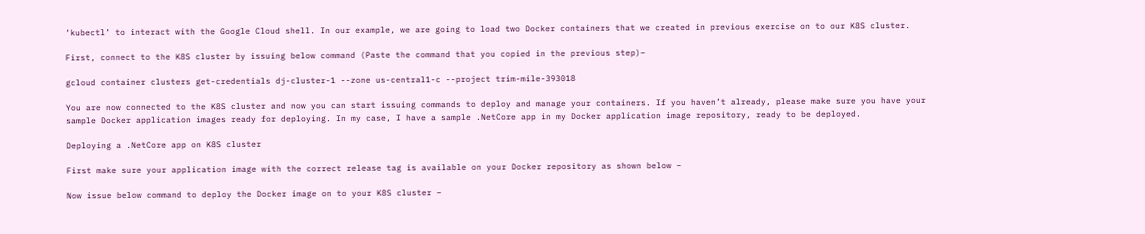‘kubectl’ to interact with the Google Cloud shell. In our example, we are going to load two Docker containers that we created in previous exercise on to our K8S cluster.

First, connect to the K8S cluster by issuing below command (Paste the command that you copied in the previous step)–

gcloud container clusters get-credentials dj-cluster-1 --zone us-central1-c --project trim-mile-393018

You are now connected to the K8S cluster and now you can start issuing commands to deploy and manage your containers. If you haven’t already, please make sure you have your sample Docker application images ready for deploying. In my case, I have a sample .NetCore app in my Docker application image repository, ready to be deployed.

Deploying a .NetCore app on K8S cluster

First make sure your application image with the correct release tag is available on your Docker repository as shown below –

Now issue below command to deploy the Docker image on to your K8S cluster –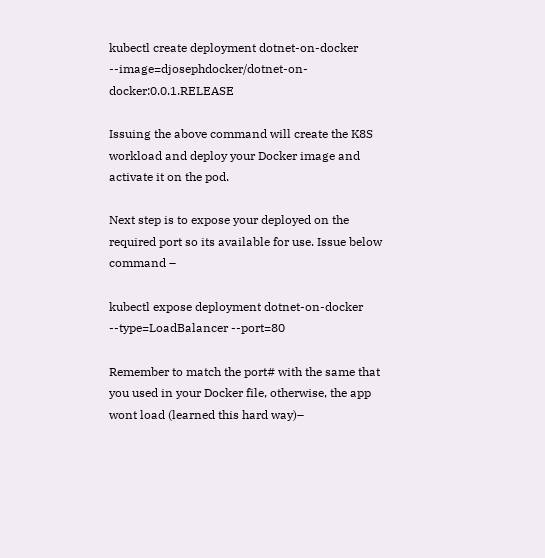kubectl create deployment dotnet-on-docker --image=djosephdocker/dotnet-on-docker:0.0.1.RELEASE

Issuing the above command will create the K8S workload and deploy your Docker image and activate it on the pod.

Next step is to expose your deployed on the required port so its available for use. Issue below command –

kubectl expose deployment dotnet-on-docker --type=LoadBalancer --port=80

Remember to match the port# with the same that you used in your Docker file, otherwise, the app wont load (learned this hard way)–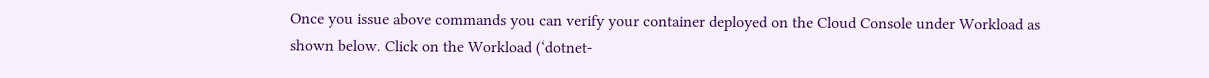Once you issue above commands you can verify your container deployed on the Cloud Console under Workload as shown below. Click on the Workload (‘dotnet-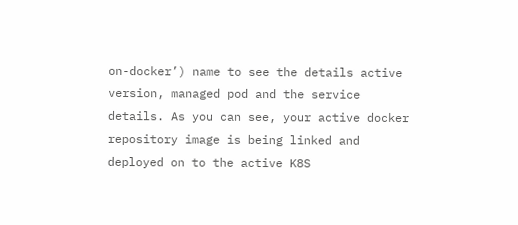on-docker’) name to see the details active version, managed pod and the service details. As you can see, your active docker repository image is being linked and deployed on to the active K8S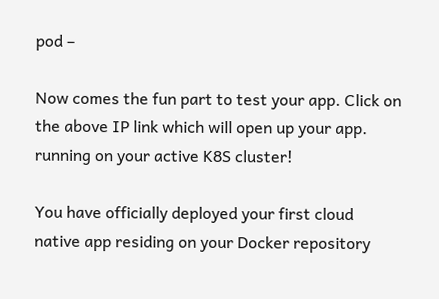pod –

Now comes the fun part to test your app. Click on the above IP link which will open up your app. running on your active K8S cluster!

You have officially deployed your first cloud native app residing on your Docker repository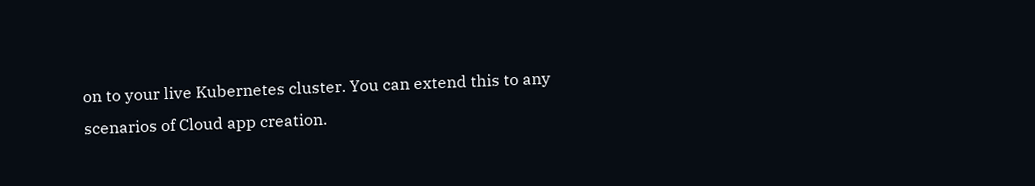on to your live Kubernetes cluster. You can extend this to any scenarios of Cloud app creation.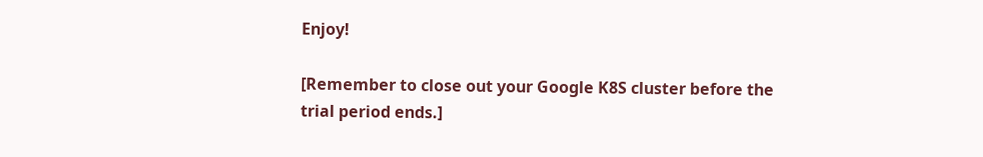Enjoy!

[Remember to close out your Google K8S cluster before the trial period ends.]